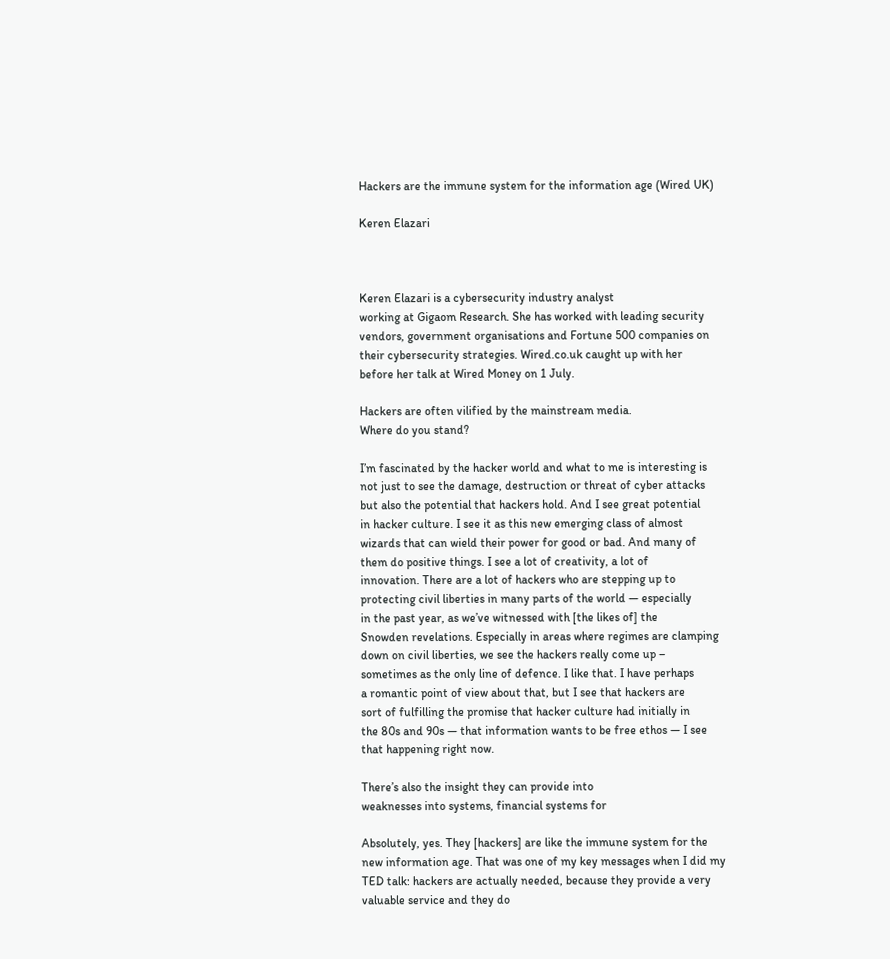Hackers are the immune system for the information age (Wired UK)

Keren Elazari



Keren Elazari is a cybersecurity industry analyst
working at Gigaom Research. She has worked with leading security
vendors, government organisations and Fortune 500 companies on
their cybersecurity strategies. Wired.co.uk caught up with her
before her talk at Wired Money on 1 July.

Hackers are often vilified by the mainstream media.
Where do you stand?

I’m fascinated by the hacker world and what to me is interesting is
not just to see the damage, destruction or threat of cyber attacks
but also the potential that hackers hold. And I see great potential
in hacker culture. I see it as this new emerging class of almost
wizards that can wield their power for good or bad. And many of
them do positive things. I see a lot of creativity, a lot of
innovation. There are a lot of hackers who are stepping up to
protecting civil liberties in many parts of the world — especially
in the past year, as we’ve witnessed with [the likes of] the
Snowden revelations. Especially in areas where regimes are clamping
down on civil liberties, we see the hackers really come up –
sometimes as the only line of defence. I like that. I have perhaps
a romantic point of view about that, but I see that hackers are
sort of fulfilling the promise that hacker culture had initially in
the 80s and 90s — that information wants to be free ethos — I see
that happening right now.

There’s also the insight they can provide into
weaknesses into systems, financial systems for

Absolutely, yes. They [hackers] are like the immune system for the
new information age. That was one of my key messages when I did my
TED talk: hackers are actually needed, because they provide a very
valuable service and they do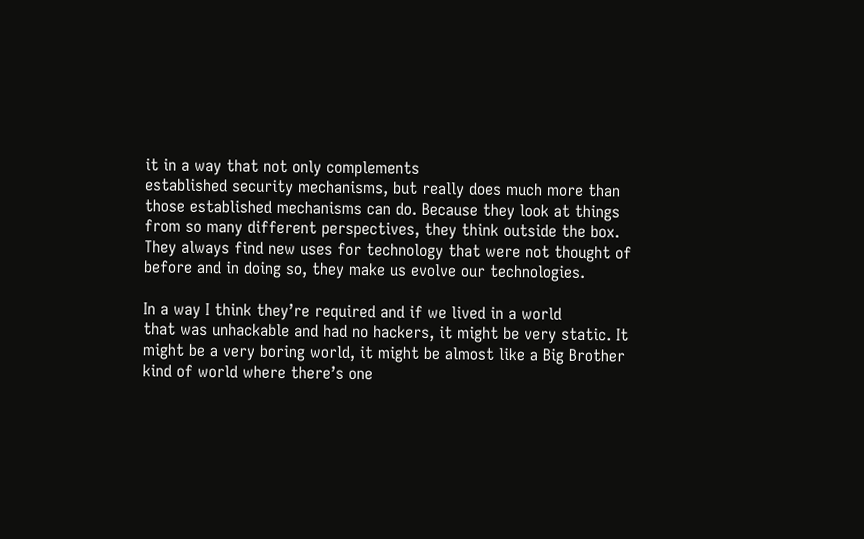it in a way that not only complements
established security mechanisms, but really does much more than
those established mechanisms can do. Because they look at things
from so many different perspectives, they think outside the box.
They always find new uses for technology that were not thought of
before and in doing so, they make us evolve our technologies.

In a way I think they’re required and if we lived in a world
that was unhackable and had no hackers, it might be very static. It
might be a very boring world, it might be almost like a Big Brother
kind of world where there’s one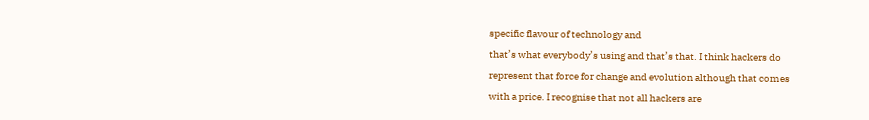specific flavour of technology and
that’s what everybody’s using and that’s that. I think hackers do
represent that force for change and evolution although that comes
with a price. I recognise that not all hackers are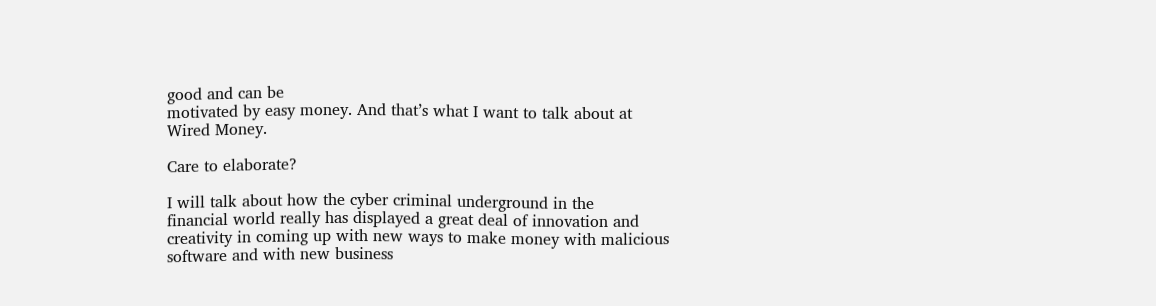good and can be
motivated by easy money. And that’s what I want to talk about at
Wired Money.

Care to elaborate?

I will talk about how the cyber criminal underground in the
financial world really has displayed a great deal of innovation and
creativity in coming up with new ways to make money with malicious
software and with new business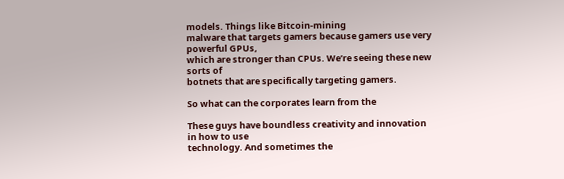models. Things like Bitcoin-mining
malware that targets gamers because gamers use very powerful GPUs,
which are stronger than CPUs. We’re seeing these new sorts of
botnets that are specifically targeting gamers.

So what can the corporates learn from the

These guys have boundless creativity and innovation in how to use
technology. And sometimes the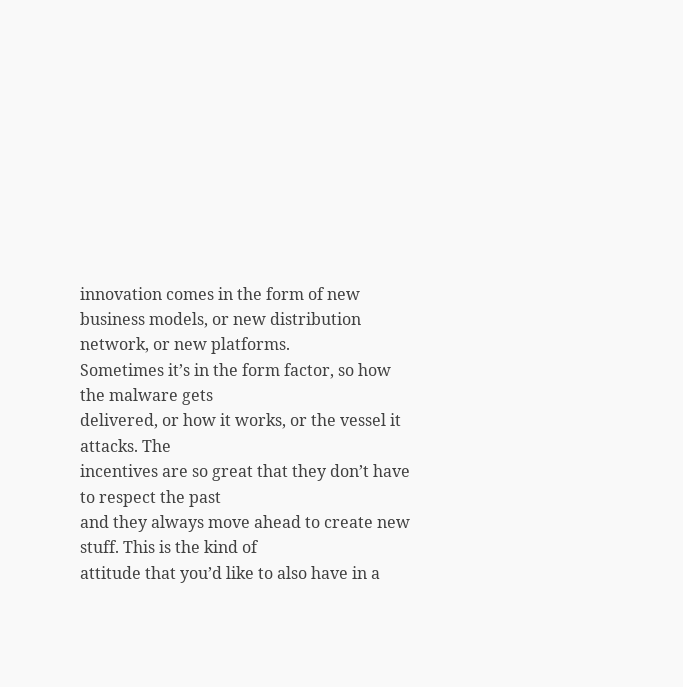innovation comes in the form of new
business models, or new distribution network, or new platforms.
Sometimes it’s in the form factor, so how the malware gets
delivered, or how it works, or the vessel it attacks. The
incentives are so great that they don’t have to respect the past
and they always move ahead to create new stuff. This is the kind of
attitude that you’d like to also have in a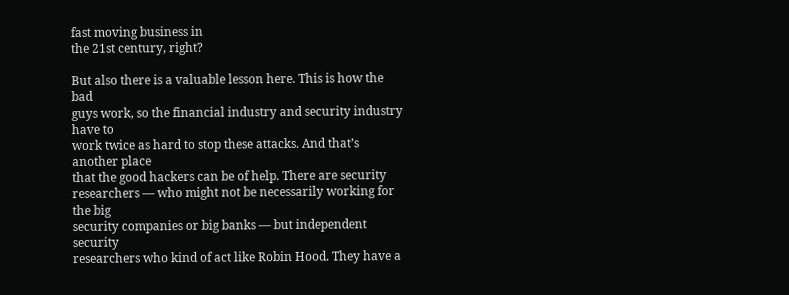fast moving business in
the 21st century, right?

But also there is a valuable lesson here. This is how the bad
guys work, so the financial industry and security industry have to
work twice as hard to stop these attacks. And that’s another place
that the good hackers can be of help. There are security
researchers — who might not be necessarily working for the big
security companies or big banks — but independent security
researchers who kind of act like Robin Hood. They have a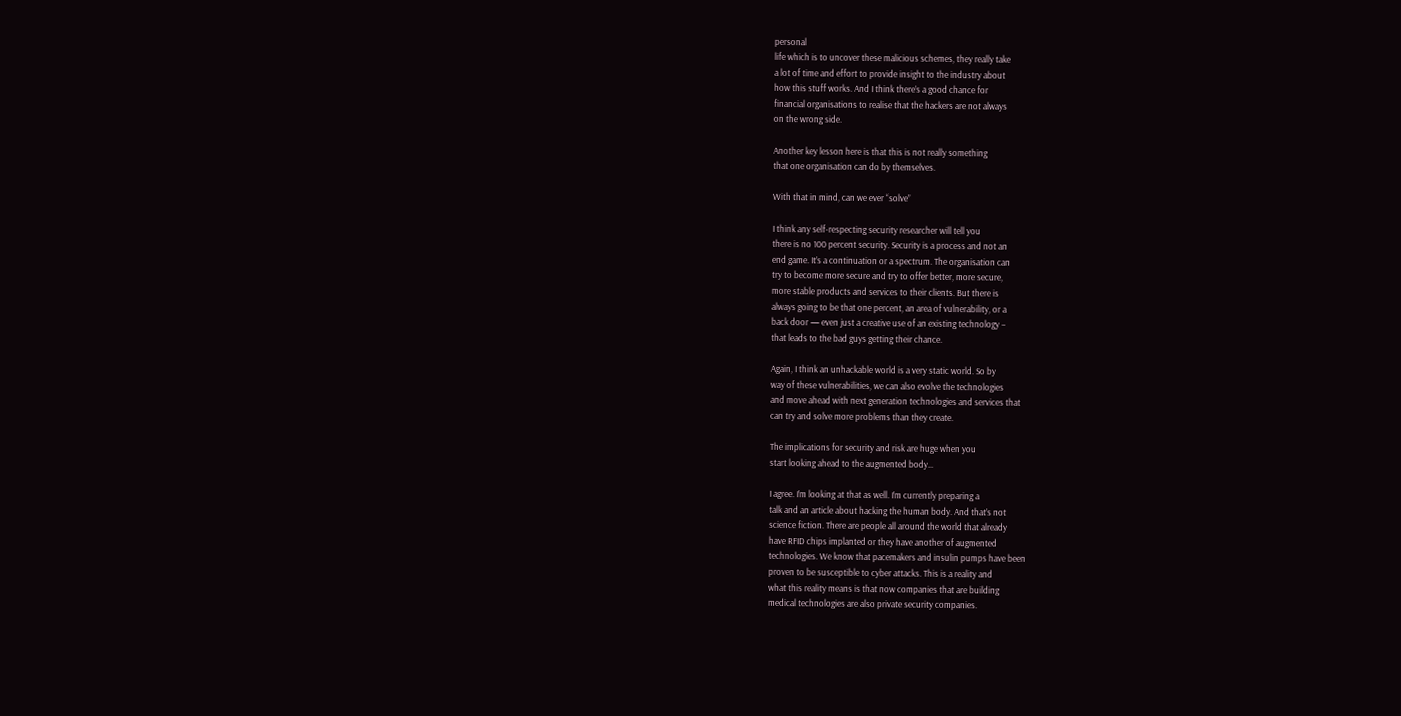personal
life which is to uncover these malicious schemes, they really take
a lot of time and effort to provide insight to the industry about
how this stuff works. And I think there’s a good chance for
financial organisations to realise that the hackers are not always
on the wrong side.

Another key lesson here is that this is not really something
that one organisation can do by themselves.

With that in mind, can we ever “solve”

I think any self-respecting security researcher will tell you
there is no 100 percent security. Security is a process and not an
end game. It’s a continuation or a spectrum. The organisation can
try to become more secure and try to offer better, more secure,
more stable products and services to their clients. But there is
always going to be that one percent, an area of vulnerability, or a
back door — even just a creative use of an existing technology –
that leads to the bad guys getting their chance.

Again, I think an unhackable world is a very static world. So by
way of these vulnerabilities, we can also evolve the technologies
and move ahead with next generation technologies and services that
can try and solve more problems than they create.

The implications for security and risk are huge when you
start looking ahead to the augmented body…

I agree. I’m looking at that as well. I’m currently preparing a
talk and an article about hacking the human body. And that’s not
science fiction. There are people all around the world that already
have RFID chips implanted or they have another of augmented
technologies. We know that pacemakers and insulin pumps have been
proven to be susceptible to cyber attacks. This is a reality and
what this reality means is that now companies that are building
medical technologies are also private security companies.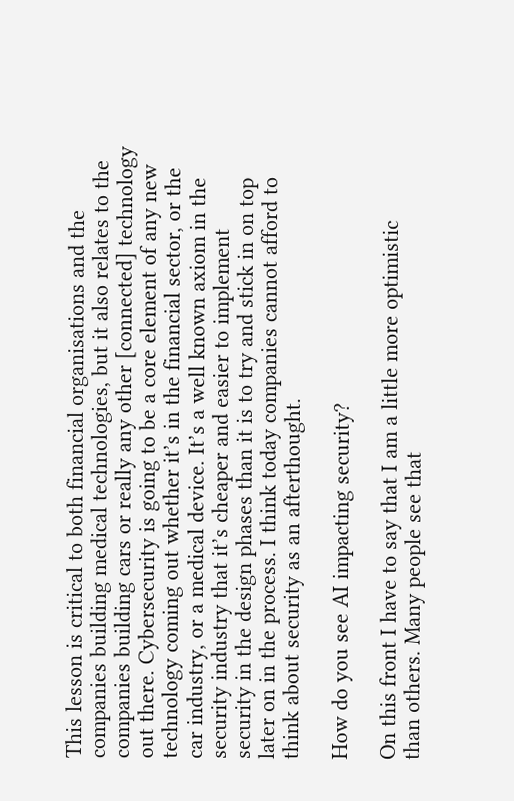This lesson is critical to both financial organisations and the
companies building medical technologies, but it also relates to the
companies building cars or really any other [connected] technology
out there. Cybersecurity is going to be a core element of any new
technology coming out whether it’s in the financial sector, or the
car industry, or a medical device. It’s a well known axiom in the
security industry that it’s cheaper and easier to implement
security in the design phases than it is to try and stick in on top
later on in the process. I think today companies cannot afford to
think about security as an afterthought.

How do you see AI impacting security?

On this front I have to say that I am a little more optimistic
than others. Many people see that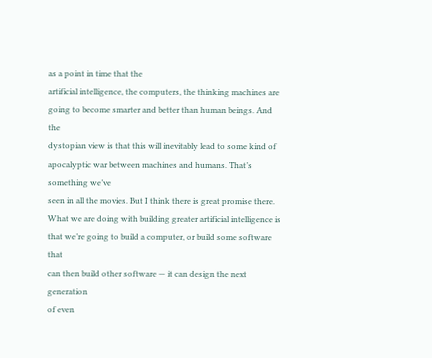as a point in time that the
artificial intelligence, the computers, the thinking machines are
going to become smarter and better than human beings. And the
dystopian view is that this will inevitably lead to some kind of
apocalyptic war between machines and humans. That’s something we’ve
seen in all the movies. But I think there is great promise there.
What we are doing with building greater artificial intelligence is
that we’re going to build a computer, or build some software that
can then build other software — it can design the next generation
of even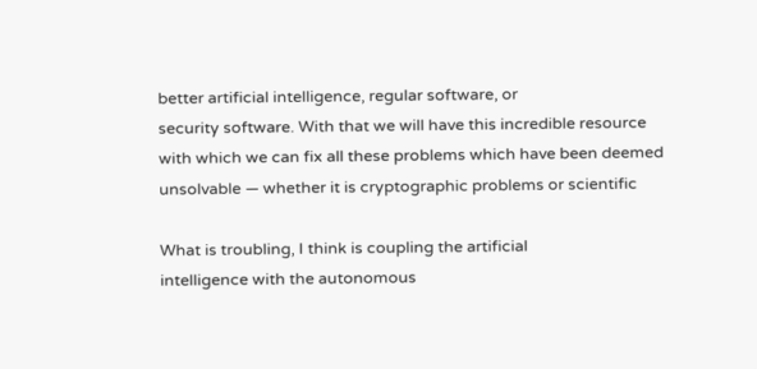better artificial intelligence, regular software, or
security software. With that we will have this incredible resource
with which we can fix all these problems which have been deemed
unsolvable — whether it is cryptographic problems or scientific

What is troubling, I think is coupling the artificial
intelligence with the autonomous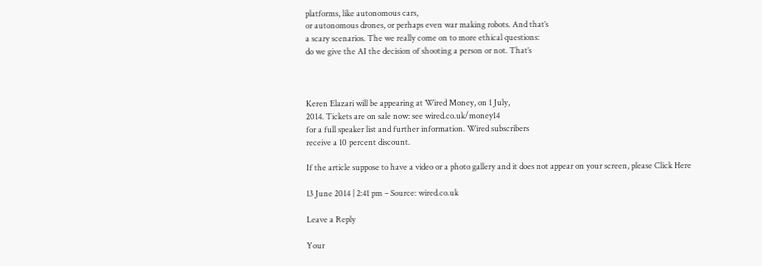platforms, like autonomous cars,
or autonomous drones, or perhaps even war making robots. And that’s
a scary scenarios. The we really come on to more ethical questions:
do we give the AI the decision of shooting a person or not. That’s



Keren Elazari will be appearing at Wired Money, on 1 July,
2014. Tickets are on sale now: see wired.co.uk/money14
for a full speaker list and further information. Wired subscribers
receive a 10 percent discount.

If the article suppose to have a video or a photo gallery and it does not appear on your screen, please Click Here

13 June 2014 | 2:41 pm – Source: wired.co.uk

Leave a Reply

Your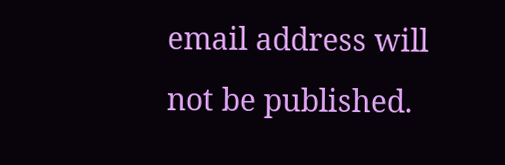email address will not be published.